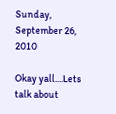Sunday, September 26, 2010

Okay yall....Lets talk about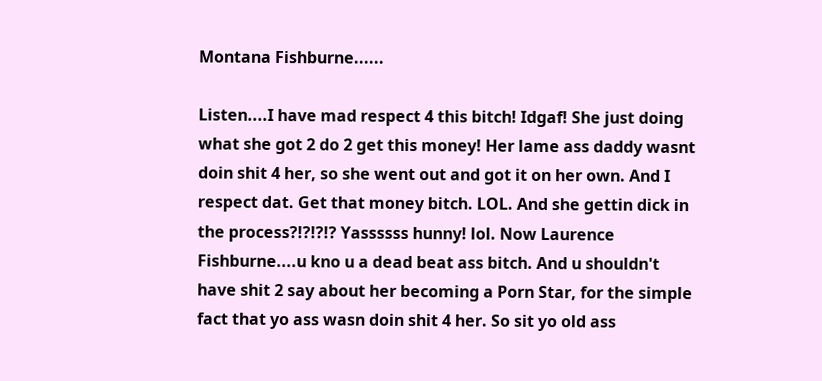Montana Fishburne......

Listen....I have mad respect 4 this bitch! Idgaf! She just doing what she got 2 do 2 get this money! Her lame ass daddy wasnt doin shit 4 her, so she went out and got it on her own. And I respect dat. Get that money bitch. LOL. And she gettin dick in the process?!?!?!? Yassssss hunny! lol. Now Laurence Fishburne....u kno u a dead beat ass bitch. And u shouldn't have shit 2 say about her becoming a Porn Star, for the simple fact that yo ass wasn doin shit 4 her. So sit yo old ass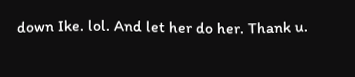down Ike. lol. And let her do her. Thank u.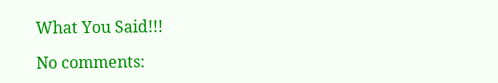What You Said!!!

No comments: